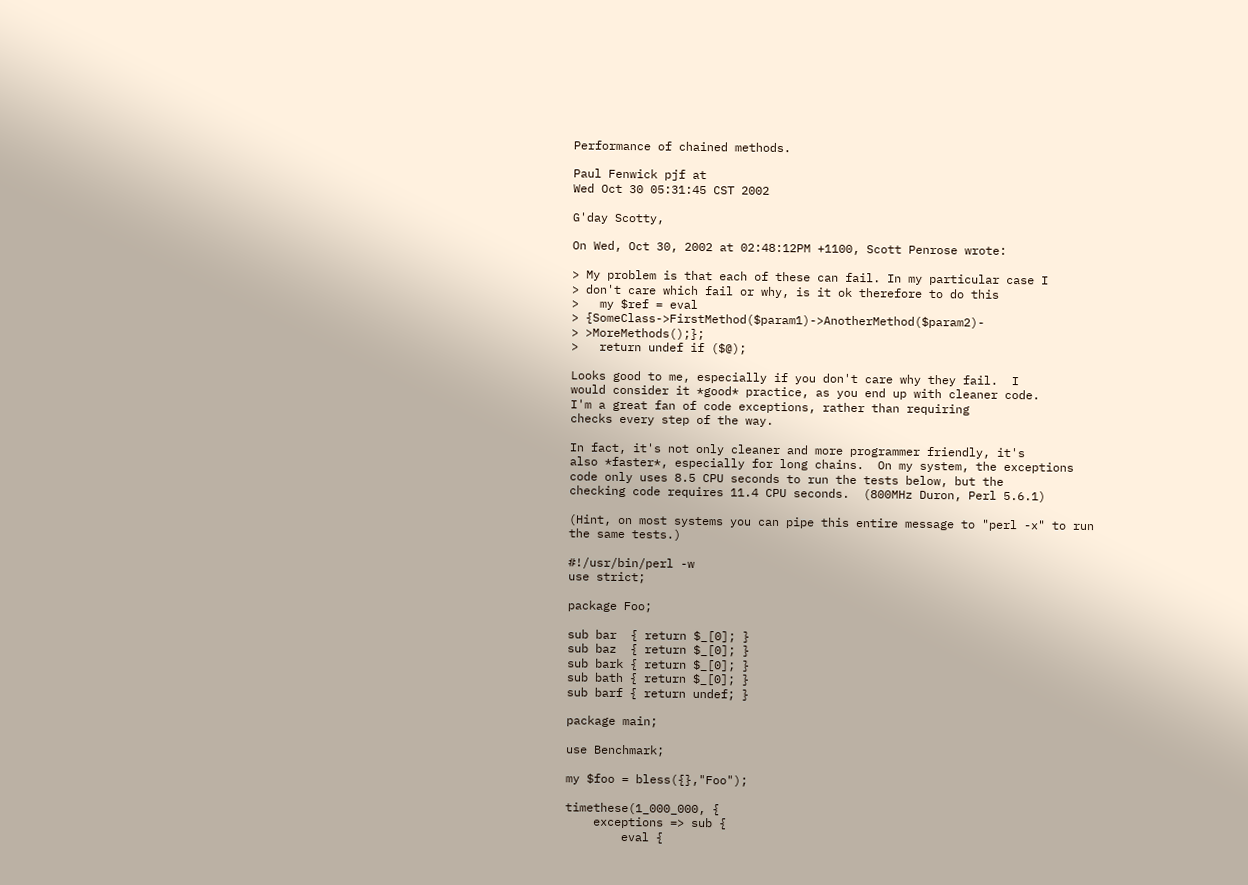Performance of chained methods.

Paul Fenwick pjf at
Wed Oct 30 05:31:45 CST 2002

G'day Scotty,

On Wed, Oct 30, 2002 at 02:48:12PM +1100, Scott Penrose wrote:

> My problem is that each of these can fail. In my particular case I
> don't care which fail or why, is it ok therefore to do this
>   my $ref = eval
> {SomeClass->FirstMethod($param1)->AnotherMethod($param2)-
> >MoreMethods();};
>   return undef if ($@);

Looks good to me, especially if you don't care why they fail.  I
would consider it *good* practice, as you end up with cleaner code.
I'm a great fan of code exceptions, rather than requiring
checks every step of the way.

In fact, it's not only cleaner and more programmer friendly, it's
also *faster*, especially for long chains.  On my system, the exceptions
code only uses 8.5 CPU seconds to run the tests below, but the
checking code requires 11.4 CPU seconds.  (800MHz Duron, Perl 5.6.1)

(Hint, on most systems you can pipe this entire message to "perl -x" to run
the same tests.)

#!/usr/bin/perl -w
use strict;

package Foo;

sub bar  { return $_[0]; }
sub baz  { return $_[0]; }
sub bark { return $_[0]; }
sub bath { return $_[0]; }
sub barf { return undef; }

package main;

use Benchmark;

my $foo = bless({},"Foo");

timethese(1_000_000, {
    exceptions => sub {
        eval {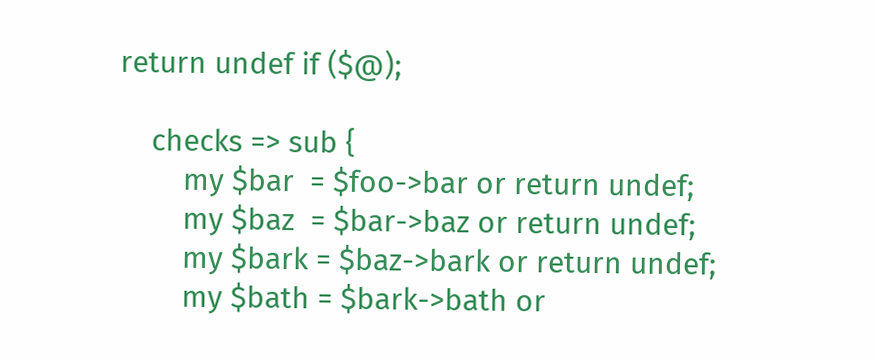return undef if ($@);

    checks => sub {
        my $bar  = $foo->bar or return undef;
        my $baz  = $bar->baz or return undef;
        my $bark = $baz->bark or return undef;
        my $bath = $bark->bath or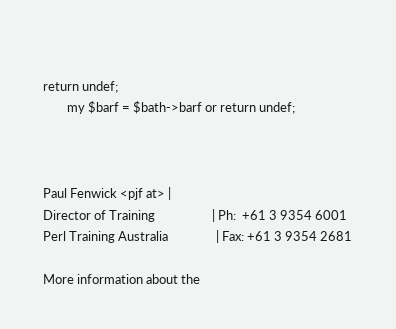return undef;
        my $barf = $bath->barf or return undef;



Paul Fenwick <pjf at> |
Director of Training                   | Ph:  +61 3 9354 6001
Perl Training Australia                | Fax: +61 3 9354 2681

More information about the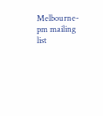Melbourne-pm mailing list